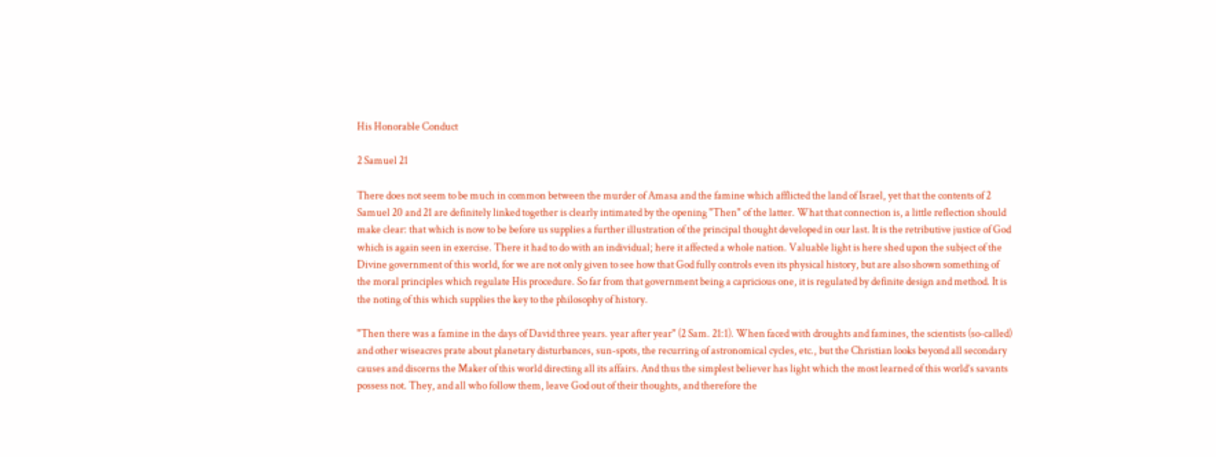His Honorable Conduct

2 Samuel 21

There does not seem to be much in common between the murder of Amasa and the famine which afflicted the land of Israel, yet that the contents of 2 Samuel 20 and 21 are definitely linked together is clearly intimated by the opening "Then" of the latter. What that connection is, a little reflection should make clear: that which is now to be before us supplies a further illustration of the principal thought developed in our last. It is the retributive justice of God which is again seen in exercise. There it had to do with an individual; here it affected a whole nation. Valuable light is here shed upon the subject of the Divine government of this world, for we are not only given to see how that God fully controls even its physical history, but are also shown something of the moral principles which regulate His procedure. So far from that government being a capricious one, it is regulated by definite design and method. It is the noting of this which supplies the key to the philosophy of history.

"Then there was a famine in the days of David three years. year after year" (2 Sam. 21:1). When faced with droughts and famines, the scientists (so-called) and other wiseacres prate about planetary disturbances, sun-spots, the recurring of astronomical cycles, etc., but the Christian looks beyond all secondary causes and discerns the Maker of this world directing all its affairs. And thus the simplest believer has light which the most learned of this world’s savants possess not. They, and all who follow them, leave God out of their thoughts, and therefore the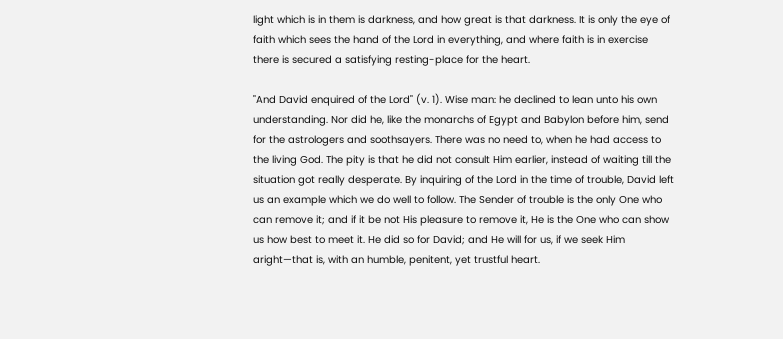light which is in them is darkness, and how great is that darkness. It is only the eye of faith which sees the hand of the Lord in everything, and where faith is in exercise there is secured a satisfying resting-place for the heart.

"And David enquired of the Lord" (v. 1). Wise man: he declined to lean unto his own understanding. Nor did he, like the monarchs of Egypt and Babylon before him, send for the astrologers and soothsayers. There was no need to, when he had access to the living God. The pity is that he did not consult Him earlier, instead of waiting till the situation got really desperate. By inquiring of the Lord in the time of trouble, David left us an example which we do well to follow. The Sender of trouble is the only One who can remove it; and if it be not His pleasure to remove it, He is the One who can show us how best to meet it. He did so for David; and He will for us, if we seek Him aright—that is, with an humble, penitent, yet trustful heart.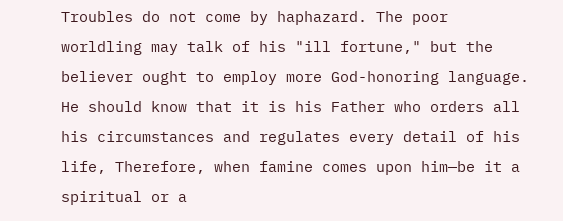Troubles do not come by haphazard. The poor worldling may talk of his "ill fortune," but the believer ought to employ more God-honoring language. He should know that it is his Father who orders all his circumstances and regulates every detail of his life, Therefore, when famine comes upon him—be it a spiritual or a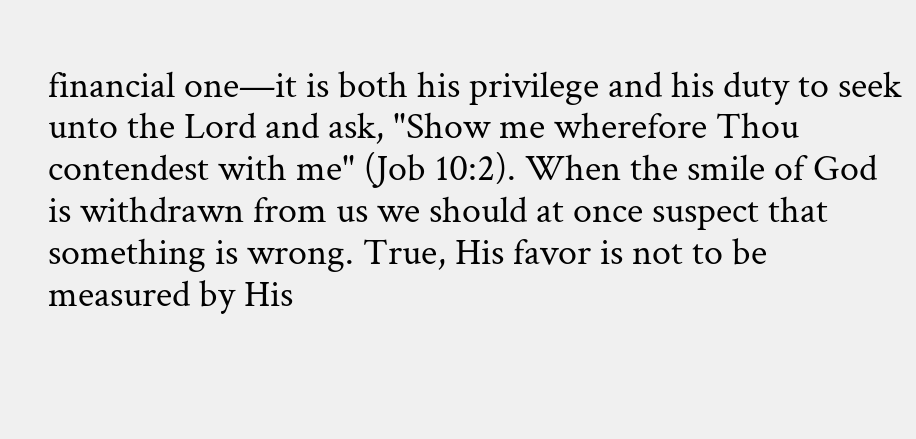financial one—it is both his privilege and his duty to seek unto the Lord and ask, "Show me wherefore Thou contendest with me" (Job 10:2). When the smile of God is withdrawn from us we should at once suspect that something is wrong. True, His favor is not to be measured by His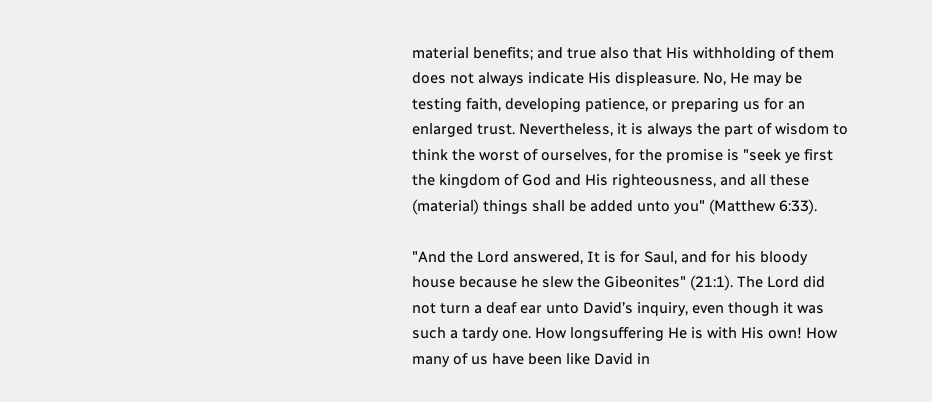material benefits; and true also that His withholding of them does not always indicate His displeasure. No, He may be testing faith, developing patience, or preparing us for an enlarged trust. Nevertheless, it is always the part of wisdom to think the worst of ourselves, for the promise is "seek ye first the kingdom of God and His righteousness, and all these (material) things shall be added unto you" (Matthew 6:33).

"And the Lord answered, It is for Saul, and for his bloody house because he slew the Gibeonites" (21:1). The Lord did not turn a deaf ear unto David’s inquiry, even though it was such a tardy one. How longsuffering He is with His own! How many of us have been like David in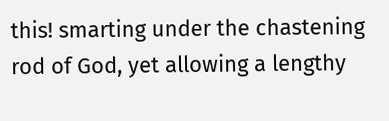this! smarting under the chastening rod of God, yet allowing a lengthy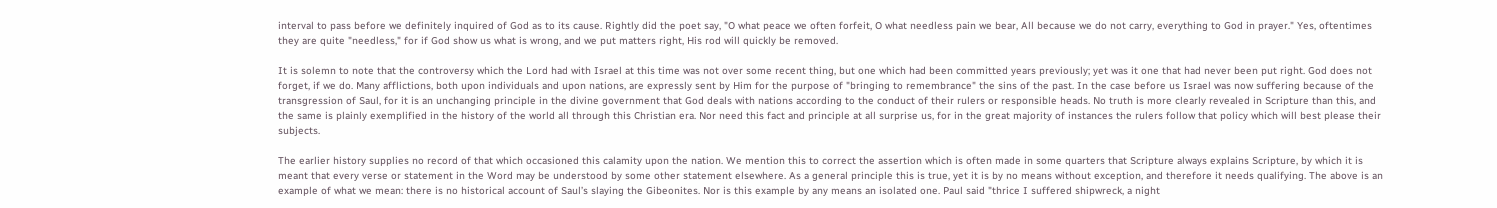interval to pass before we definitely inquired of God as to its cause. Rightly did the poet say, "O what peace we often forfeit, O what needless pain we bear, All because we do not carry, everything to God in prayer." Yes, oftentimes they are quite "needless," for if God show us what is wrong, and we put matters right, His rod will quickly be removed.

It is solemn to note that the controversy which the Lord had with Israel at this time was not over some recent thing, but one which had been committed years previously; yet was it one that had never been put right. God does not forget, if we do. Many afflictions, both upon individuals and upon nations, are expressly sent by Him for the purpose of "bringing to remembrance" the sins of the past. In the case before us Israel was now suffering because of the transgression of Saul, for it is an unchanging principle in the divine government that God deals with nations according to the conduct of their rulers or responsible heads. No truth is more clearly revealed in Scripture than this, and the same is plainly exemplified in the history of the world all through this Christian era. Nor need this fact and principle at all surprise us, for in the great majority of instances the rulers follow that policy which will best please their subjects.

The earlier history supplies no record of that which occasioned this calamity upon the nation. We mention this to correct the assertion which is often made in some quarters that Scripture always explains Scripture, by which it is meant that every verse or statement in the Word may be understood by some other statement elsewhere. As a general principle this is true, yet it is by no means without exception, and therefore it needs qualifying. The above is an example of what we mean: there is no historical account of Saul’s slaying the Gibeonites. Nor is this example by any means an isolated one. Paul said "thrice I suffered shipwreck, a night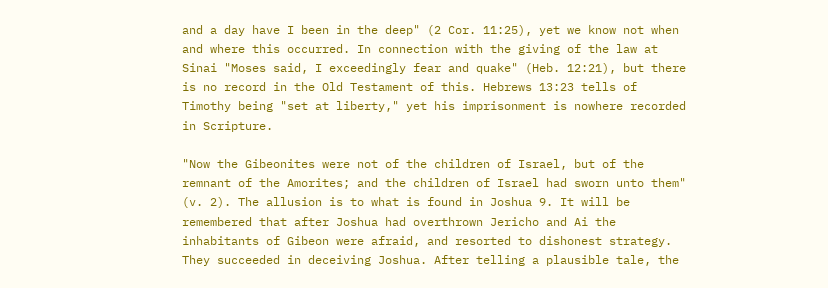and a day have I been in the deep" (2 Cor. 11:25), yet we know not when and where this occurred. In connection with the giving of the law at Sinai "Moses said, I exceedingly fear and quake" (Heb. 12:21), but there is no record in the Old Testament of this. Hebrews 13:23 tells of Timothy being "set at liberty," yet his imprisonment is nowhere recorded in Scripture.

"Now the Gibeonites were not of the children of Israel, but of the remnant of the Amorites; and the children of Israel had sworn unto them" (v. 2). The allusion is to what is found in Joshua 9. It will be remembered that after Joshua had overthrown Jericho and Ai the inhabitants of Gibeon were afraid, and resorted to dishonest strategy. They succeeded in deceiving Joshua. After telling a plausible tale, the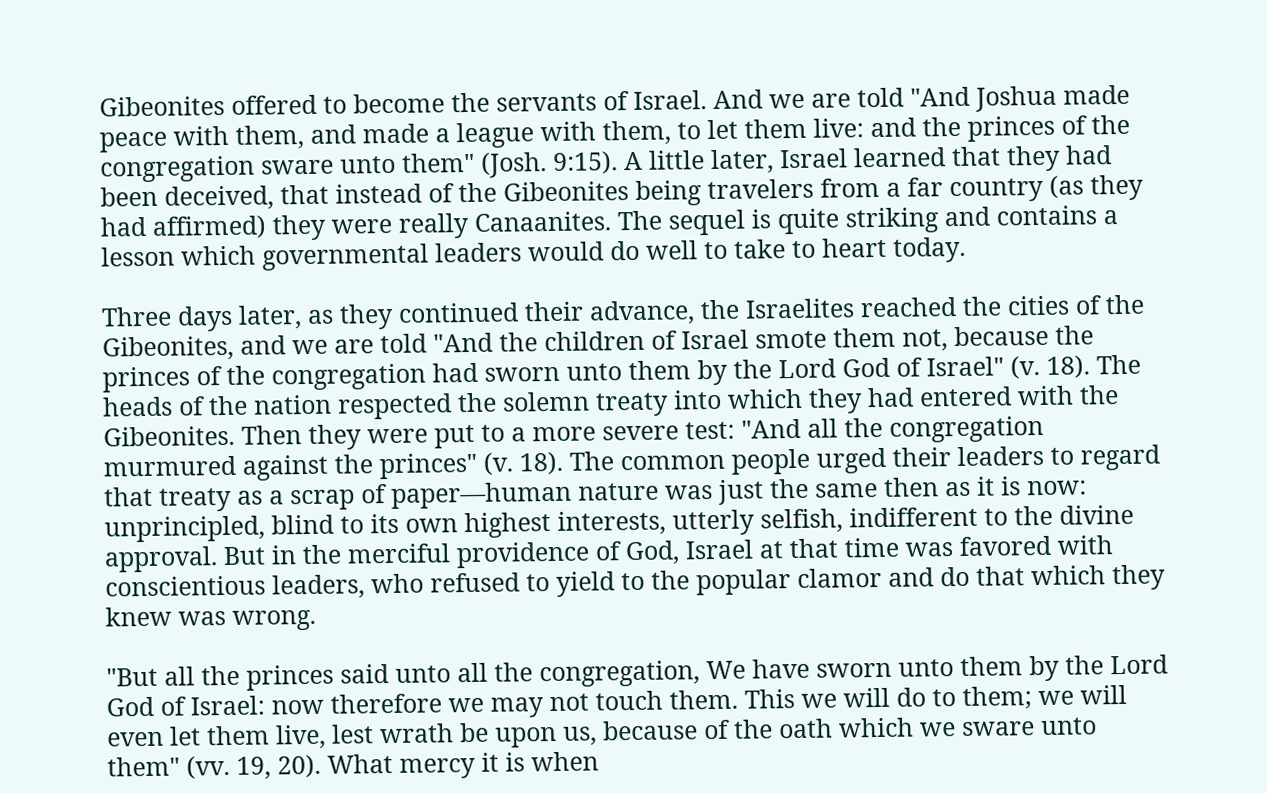Gibeonites offered to become the servants of Israel. And we are told "And Joshua made peace with them, and made a league with them, to let them live: and the princes of the congregation sware unto them" (Josh. 9:15). A little later, Israel learned that they had been deceived, that instead of the Gibeonites being travelers from a far country (as they had affirmed) they were really Canaanites. The sequel is quite striking and contains a lesson which governmental leaders would do well to take to heart today.

Three days later, as they continued their advance, the Israelites reached the cities of the Gibeonites, and we are told "And the children of Israel smote them not, because the princes of the congregation had sworn unto them by the Lord God of Israel" (v. 18). The heads of the nation respected the solemn treaty into which they had entered with the Gibeonites. Then they were put to a more severe test: "And all the congregation murmured against the princes" (v. 18). The common people urged their leaders to regard that treaty as a scrap of paper—human nature was just the same then as it is now: unprincipled, blind to its own highest interests, utterly selfish, indifferent to the divine approval. But in the merciful providence of God, Israel at that time was favored with conscientious leaders, who refused to yield to the popular clamor and do that which they knew was wrong.

"But all the princes said unto all the congregation, We have sworn unto them by the Lord God of Israel: now therefore we may not touch them. This we will do to them; we will even let them live, lest wrath be upon us, because of the oath which we sware unto them" (vv. 19, 20). What mercy it is when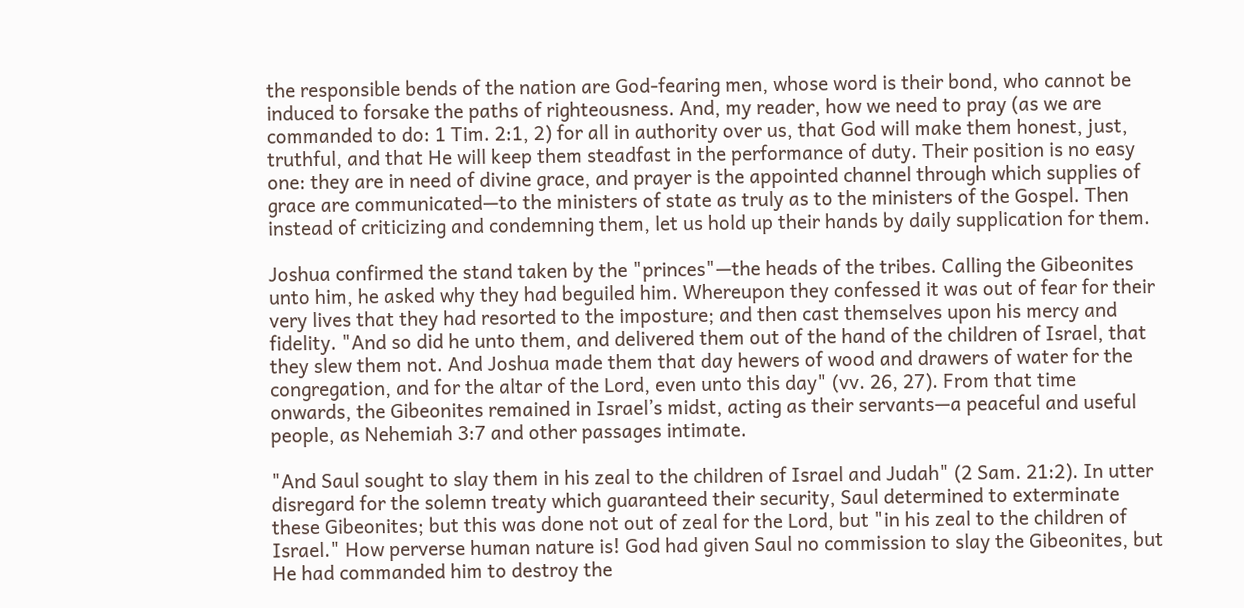the responsible bends of the nation are God-fearing men, whose word is their bond, who cannot be induced to forsake the paths of righteousness. And, my reader, how we need to pray (as we are commanded to do: 1 Tim. 2:1, 2) for all in authority over us, that God will make them honest, just, truthful, and that He will keep them steadfast in the performance of duty. Their position is no easy one: they are in need of divine grace, and prayer is the appointed channel through which supplies of grace are communicated—to the ministers of state as truly as to the ministers of the Gospel. Then instead of criticizing and condemning them, let us hold up their hands by daily supplication for them.

Joshua confirmed the stand taken by the "princes"—the heads of the tribes. Calling the Gibeonites unto him, he asked why they had beguiled him. Whereupon they confessed it was out of fear for their very lives that they had resorted to the imposture; and then cast themselves upon his mercy and fidelity. "And so did he unto them, and delivered them out of the hand of the children of Israel, that they slew them not. And Joshua made them that day hewers of wood and drawers of water for the congregation, and for the altar of the Lord, even unto this day" (vv. 26, 27). From that time onwards, the Gibeonites remained in Israel’s midst, acting as their servants—a peaceful and useful people, as Nehemiah 3:7 and other passages intimate.

"And Saul sought to slay them in his zeal to the children of Israel and Judah" (2 Sam. 21:2). In utter disregard for the solemn treaty which guaranteed their security, Saul determined to exterminate these Gibeonites; but this was done not out of zeal for the Lord, but "in his zeal to the children of Israel." How perverse human nature is! God had given Saul no commission to slay the Gibeonites, but He had commanded him to destroy the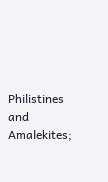Philistines and Amalekites;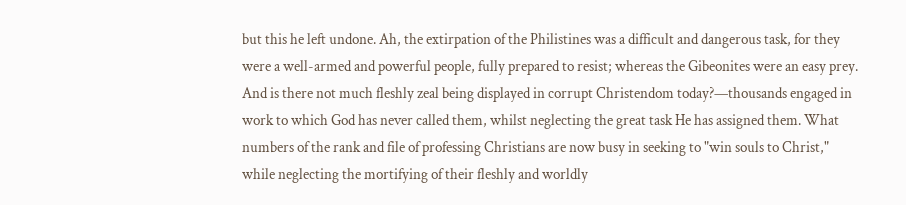but this he left undone. Ah, the extirpation of the Philistines was a difficult and dangerous task, for they were a well-armed and powerful people, fully prepared to resist; whereas the Gibeonites were an easy prey. And is there not much fleshly zeal being displayed in corrupt Christendom today?—thousands engaged in work to which God has never called them, whilst neglecting the great task He has assigned them. What numbers of the rank and file of professing Christians are now busy in seeking to "win souls to Christ," while neglecting the mortifying of their fleshly and worldly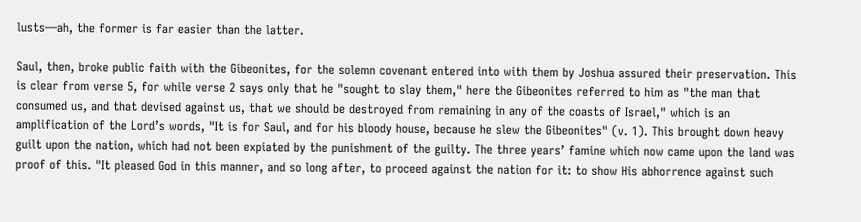lusts—ah, the former is far easier than the latter.

Saul, then, broke public faith with the Gibeonites, for the solemn covenant entered into with them by Joshua assured their preservation. This is clear from verse 5, for while verse 2 says only that he "sought to slay them," here the Gibeonites referred to him as "the man that consumed us, and that devised against us, that we should be destroyed from remaining in any of the coasts of Israel," which is an amplification of the Lord’s words, "It is for Saul, and for his bloody house, because he slew the Gibeonites" (v. 1). This brought down heavy guilt upon the nation, which had not been expiated by the punishment of the guilty. The three years’ famine which now came upon the land was proof of this. "It pleased God in this manner, and so long after, to proceed against the nation for it: to show His abhorrence against such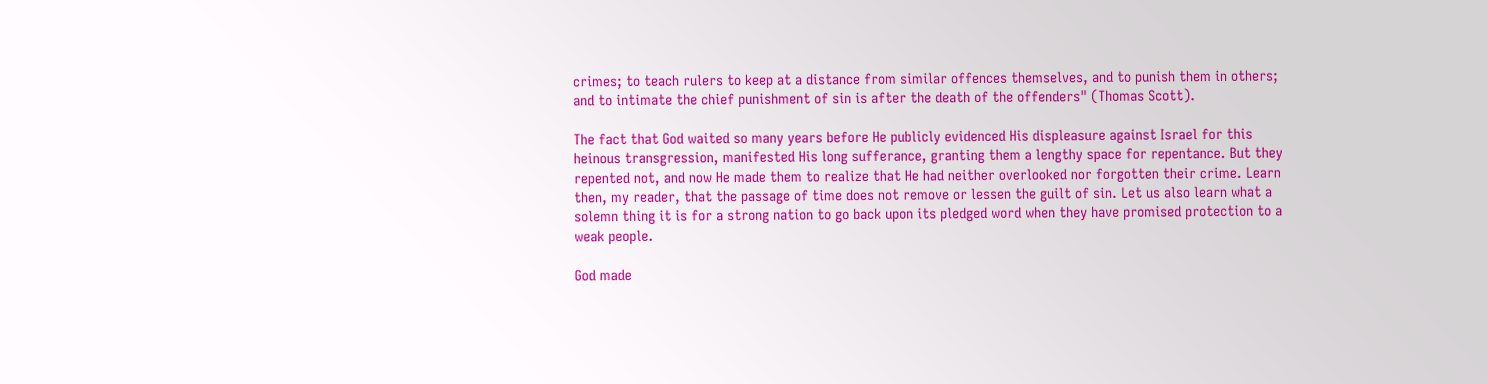crimes; to teach rulers to keep at a distance from similar offences themselves, and to punish them in others; and to intimate the chief punishment of sin is after the death of the offenders" (Thomas Scott).

The fact that God waited so many years before He publicly evidenced His displeasure against Israel for this heinous transgression, manifested His long sufferance, granting them a lengthy space for repentance. But they repented not, and now He made them to realize that He had neither overlooked nor forgotten their crime. Learn then, my reader, that the passage of time does not remove or lessen the guilt of sin. Let us also learn what a solemn thing it is for a strong nation to go back upon its pledged word when they have promised protection to a weak people.

God made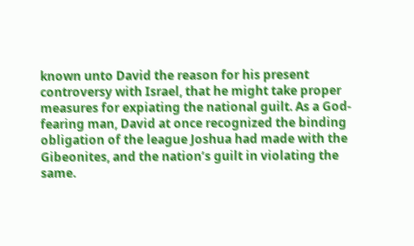known unto David the reason for his present controversy with Israel, that he might take proper measures for expiating the national guilt. As a God-fearing man, David at once recognized the binding obligation of the league Joshua had made with the Gibeonites, and the nation’s guilt in violating the same.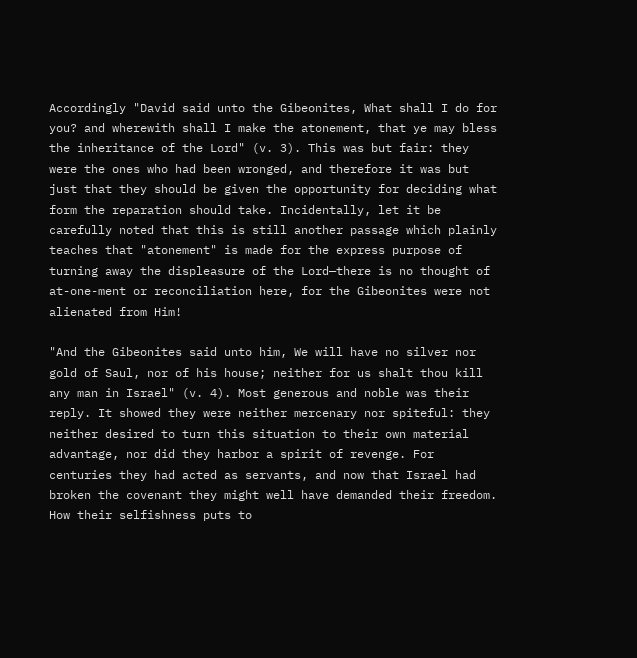Accordingly "David said unto the Gibeonites, What shall I do for you? and wherewith shall I make the atonement, that ye may bless the inheritance of the Lord" (v. 3). This was but fair: they were the ones who had been wronged, and therefore it was but just that they should be given the opportunity for deciding what form the reparation should take. Incidentally, let it be carefully noted that this is still another passage which plainly teaches that "atonement" is made for the express purpose of turning away the displeasure of the Lord—there is no thought of at-one-ment or reconciliation here, for the Gibeonites were not alienated from Him!

"And the Gibeonites said unto him, We will have no silver nor gold of Saul, nor of his house; neither for us shalt thou kill any man in Israel" (v. 4). Most generous and noble was their reply. It showed they were neither mercenary nor spiteful: they neither desired to turn this situation to their own material advantage, nor did they harbor a spirit of revenge. For centuries they had acted as servants, and now that Israel had broken the covenant they might well have demanded their freedom. How their selfishness puts to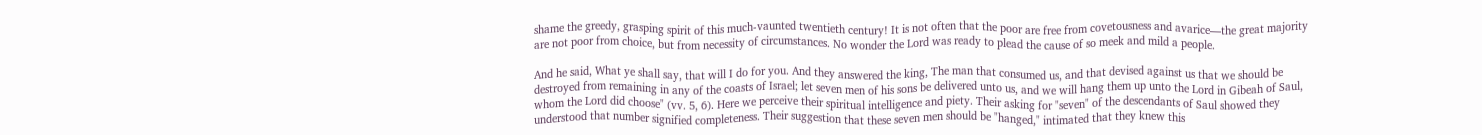shame the greedy, grasping spirit of this much-vaunted twentieth century! It is not often that the poor are free from covetousness and avarice—the great majority are not poor from choice, but from necessity of circumstances. No wonder the Lord was ready to plead the cause of so meek and mild a people.

And he said, What ye shall say, that will I do for you. And they answered the king, The man that consumed us, and that devised against us that we should be destroyed from remaining in any of the coasts of Israel; let seven men of his sons be delivered unto us, and we will hang them up unto the Lord in Gibeah of Saul, whom the Lord did choose" (vv. 5, 6). Here we perceive their spiritual intelligence and piety. Their asking for "seven" of the descendants of Saul showed they understood that number signified completeness. Their suggestion that these seven men should be "hanged," intimated that they knew this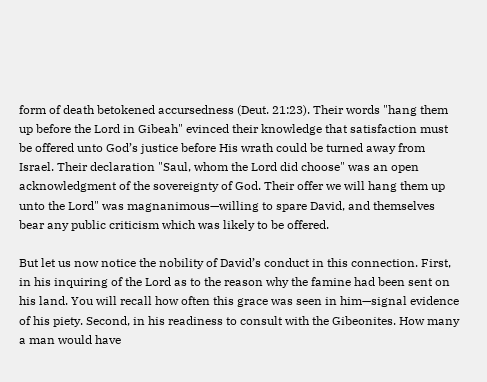form of death betokened accursedness (Deut. 21:23). Their words "hang them up before the Lord in Gibeah" evinced their knowledge that satisfaction must be offered unto God’s justice before His wrath could be turned away from Israel. Their declaration "Saul, whom the Lord did choose" was an open acknowledgment of the sovereignty of God. Their offer we will hang them up unto the Lord" was magnanimous—willing to spare David, and themselves bear any public criticism which was likely to be offered.

But let us now notice the nobility of David’s conduct in this connection. First, in his inquiring of the Lord as to the reason why the famine had been sent on his land. You will recall how often this grace was seen in him—signal evidence of his piety. Second, in his readiness to consult with the Gibeonites. How many a man would have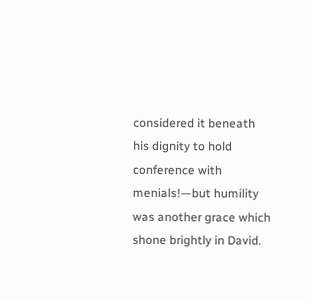considered it beneath his dignity to hold conference with menials!—but humility was another grace which shone brightly in David.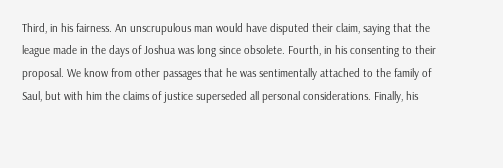Third, in his fairness. An unscrupulous man would have disputed their claim, saying that the league made in the days of Joshua was long since obsolete. Fourth, in his consenting to their proposal. We know from other passages that he was sentimentally attached to the family of Saul, but with him the claims of justice superseded all personal considerations. Finally, his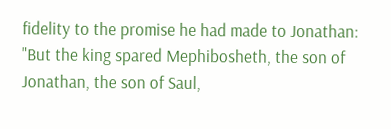fidelity to the promise he had made to Jonathan: "But the king spared Mephibosheth, the son of Jonathan, the son of Saul,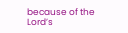because of the Lord’s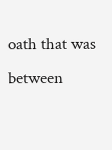oath that was between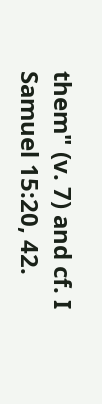them" (v. 7) and cf. I Samuel 15:20, 42.